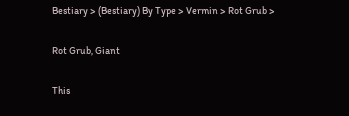Bestiary > (Bestiary) By Type > Vermin > Rot Grub >

Rot Grub, Giant

This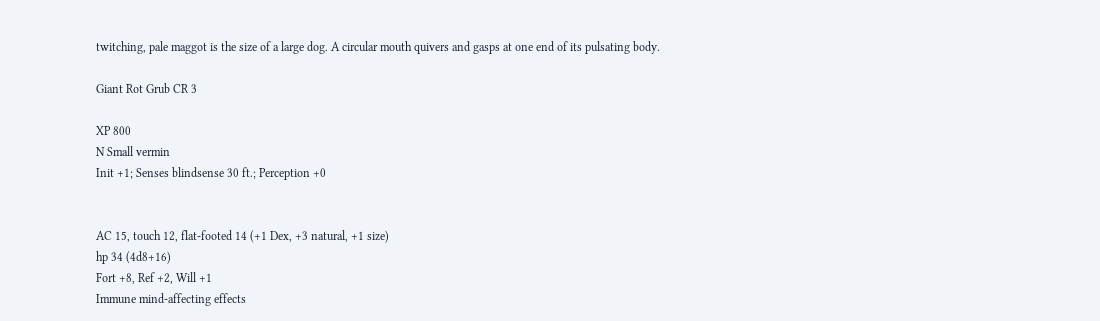twitching, pale maggot is the size of a large dog. A circular mouth quivers and gasps at one end of its pulsating body.

Giant Rot Grub CR 3

XP 800
N Small vermin
Init +1; Senses blindsense 30 ft.; Perception +0


AC 15, touch 12, flat-footed 14 (+1 Dex, +3 natural, +1 size)
hp 34 (4d8+16)
Fort +8, Ref +2, Will +1
Immune mind-affecting effects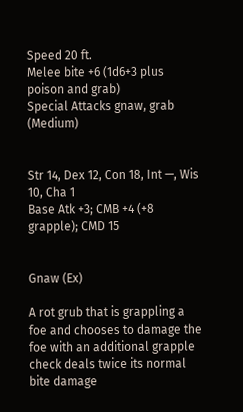Speed 20 ft.
Melee bite +6 (1d6+3 plus poison and grab)
Special Attacks gnaw, grab (Medium)


Str 14, Dex 12, Con 18, Int —, Wis 10, Cha 1
Base Atk +3; CMB +4 (+8 grapple); CMD 15


Gnaw (Ex)

A rot grub that is grappling a foe and chooses to damage the foe with an additional grapple check deals twice its normal bite damage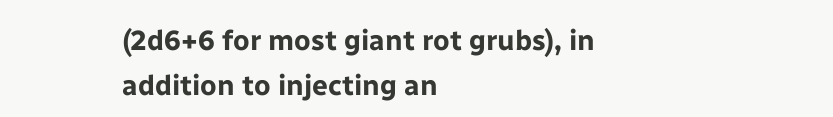(2d6+6 for most giant rot grubs), in addition to injecting an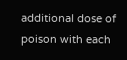additional dose of poison with each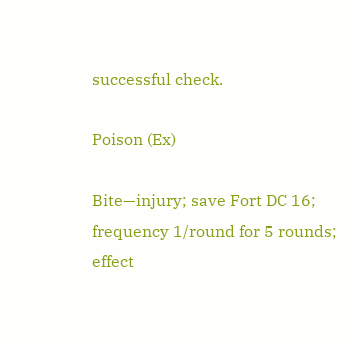successful check.

Poison (Ex)

Bite—injury; save Fort DC 16; frequency 1/round for 5 rounds; effect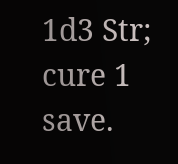1d3 Str; cure 1 save.